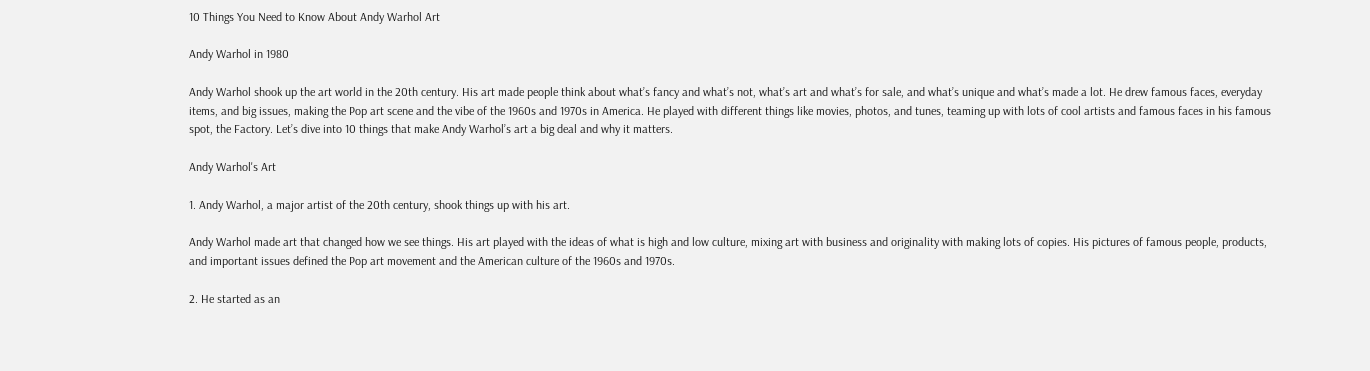10 Things You Need to Know About Andy Warhol Art

Andy Warhol in 1980

Andy Warhol shook up the art world in the 20th century. His art made people think about what’s fancy and what’s not, what’s art and what’s for sale, and what’s unique and what’s made a lot. He drew famous faces, everyday items, and big issues, making the Pop art scene and the vibe of the 1960s and 1970s in America. He played with different things like movies, photos, and tunes, teaming up with lots of cool artists and famous faces in his famous spot, the Factory. Let’s dive into 10 things that make Andy Warhol’s art a big deal and why it matters.

Andy Warhol's Art

1. Andy Warhol, a major artist of the 20th century, shook things up with his art.

Andy Warhol made art that changed how we see things. His art played with the ideas of what is high and low culture, mixing art with business and originality with making lots of copies. His pictures of famous people, products, and important issues defined the Pop art movement and the American culture of the 1960s and 1970s.

2. He started as an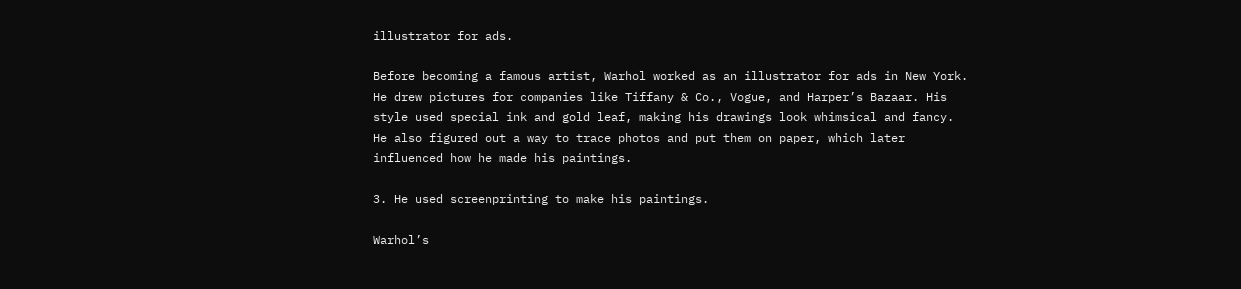illustrator for ads.

Before becoming a famous artist, Warhol worked as an illustrator for ads in New York. He drew pictures for companies like Tiffany & Co., Vogue, and Harper’s Bazaar. His style used special ink and gold leaf, making his drawings look whimsical and fancy. He also figured out a way to trace photos and put them on paper, which later influenced how he made his paintings.

3. He used screenprinting to make his paintings.

Warhol’s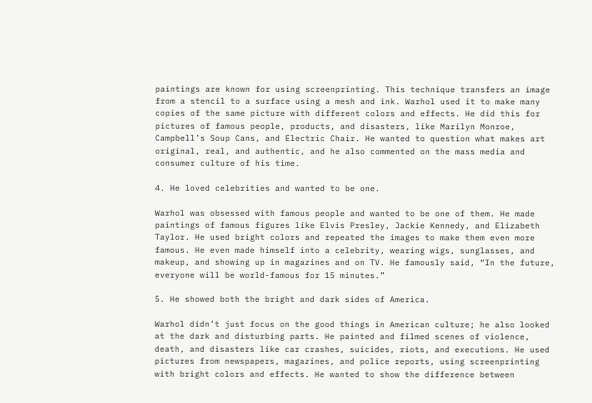paintings are known for using screenprinting. This technique transfers an image from a stencil to a surface using a mesh and ink. Warhol used it to make many copies of the same picture with different colors and effects. He did this for pictures of famous people, products, and disasters, like Marilyn Monroe, Campbell’s Soup Cans, and Electric Chair. He wanted to question what makes art original, real, and authentic, and he also commented on the mass media and consumer culture of his time.

4. He loved celebrities and wanted to be one.

Warhol was obsessed with famous people and wanted to be one of them. He made paintings of famous figures like Elvis Presley, Jackie Kennedy, and Elizabeth Taylor. He used bright colors and repeated the images to make them even more famous. He even made himself into a celebrity, wearing wigs, sunglasses, and makeup, and showing up in magazines and on TV. He famously said, “In the future, everyone will be world-famous for 15 minutes.”

5. He showed both the bright and dark sides of America.

Warhol didn’t just focus on the good things in American culture; he also looked at the dark and disturbing parts. He painted and filmed scenes of violence, death, and disasters like car crashes, suicides, riots, and executions. He used pictures from newspapers, magazines, and police reports, using screenprinting with bright colors and effects. He wanted to show the difference between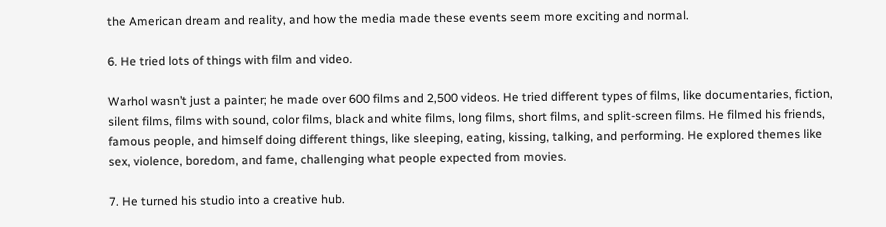the American dream and reality, and how the media made these events seem more exciting and normal.

6. He tried lots of things with film and video.

Warhol wasn’t just a painter; he made over 600 films and 2,500 videos. He tried different types of films, like documentaries, fiction, silent films, films with sound, color films, black and white films, long films, short films, and split-screen films. He filmed his friends, famous people, and himself doing different things, like sleeping, eating, kissing, talking, and performing. He explored themes like sex, violence, boredom, and fame, challenging what people expected from movies.

7. He turned his studio into a creative hub.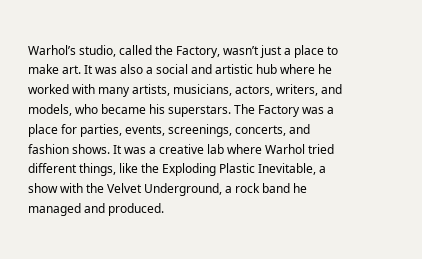Warhol’s studio, called the Factory, wasn’t just a place to make art. It was also a social and artistic hub where he worked with many artists, musicians, actors, writers, and models, who became his superstars. The Factory was a place for parties, events, screenings, concerts, and fashion shows. It was a creative lab where Warhol tried different things, like the Exploding Plastic Inevitable, a show with the Velvet Underground, a rock band he managed and produced.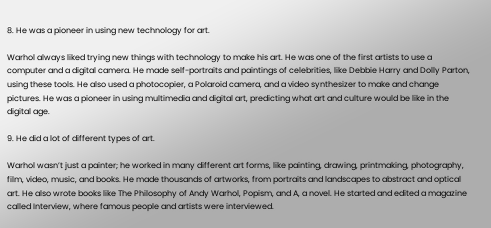8. He was a pioneer in using new technology for art.

Warhol always liked trying new things with technology to make his art. He was one of the first artists to use a computer and a digital camera. He made self-portraits and paintings of celebrities, like Debbie Harry and Dolly Parton, using these tools. He also used a photocopier, a Polaroid camera, and a video synthesizer to make and change pictures. He was a pioneer in using multimedia and digital art, predicting what art and culture would be like in the digital age.

9. He did a lot of different types of art.

Warhol wasn’t just a painter; he worked in many different art forms, like painting, drawing, printmaking, photography, film, video, music, and books. He made thousands of artworks, from portraits and landscapes to abstract and optical art. He also wrote books like The Philosophy of Andy Warhol, Popism, and A, a novel. He started and edited a magazine called Interview, where famous people and artists were interviewed.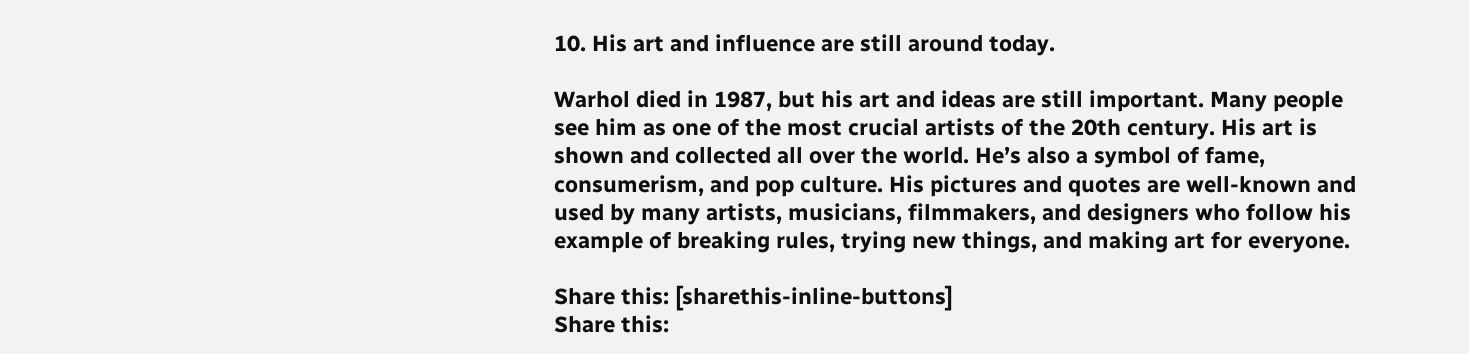10. His art and influence are still around today.

Warhol died in 1987, but his art and ideas are still important. Many people see him as one of the most crucial artists of the 20th century. His art is shown and collected all over the world. He’s also a symbol of fame, consumerism, and pop culture. His pictures and quotes are well-known and used by many artists, musicians, filmmakers, and designers who follow his example of breaking rules, trying new things, and making art for everyone.

Share this: [sharethis-inline-buttons]
Share this: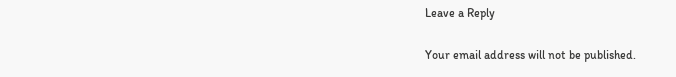Leave a Reply

Your email address will not be published.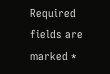Required fields are marked *